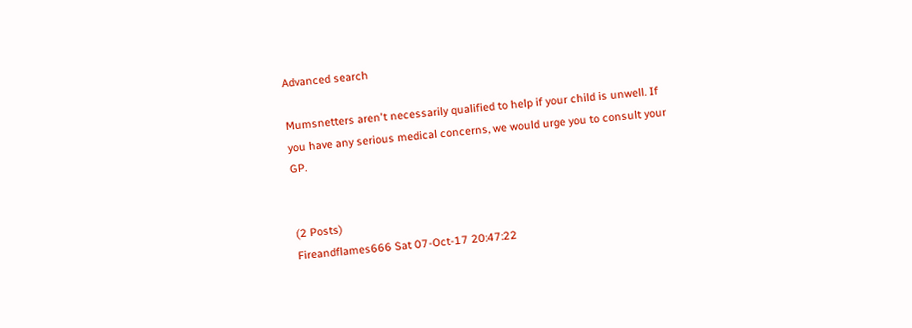Advanced search

Mumsnetters aren't necessarily qualified to help if your child is unwell. If you have any serious medical concerns, we would urge you to consult your GP.


(2 Posts)
Fireandflames666 Sat 07-Oct-17 20:47:22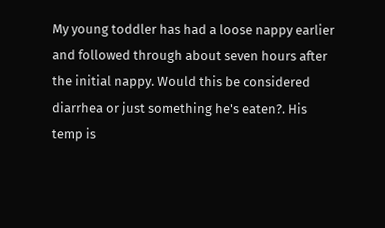My young toddler has had a loose nappy earlier and followed through about seven hours after the initial nappy. Would this be considered diarrhea or just something he's eaten?. His temp is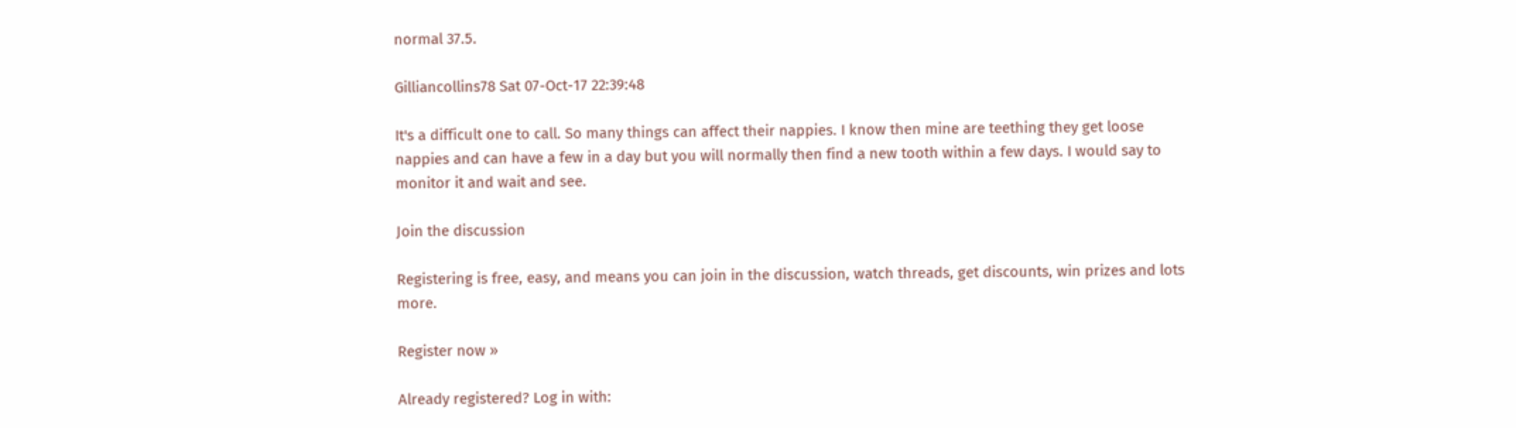normal 37.5.

Gilliancollins78 Sat 07-Oct-17 22:39:48

It's a difficult one to call. So many things can affect their nappies. I know then mine are teething they get loose nappies and can have a few in a day but you will normally then find a new tooth within a few days. I would say to monitor it and wait and see.

Join the discussion

Registering is free, easy, and means you can join in the discussion, watch threads, get discounts, win prizes and lots more.

Register now »

Already registered? Log in with: